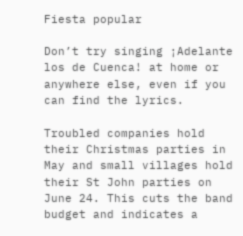Fiesta popular

Don’t try singing ¡Adelante los de Cuenca! at home or anywhere else, even if you can find the lyrics.

Troubled companies hold their Christmas parties in May and small villages hold their St John parties on June 24. This cuts the band budget and indicates a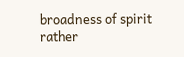broadness of spirit rather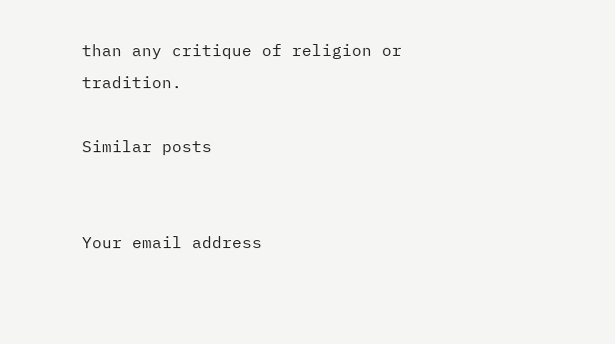than any critique of religion or tradition.

Similar posts


Your email address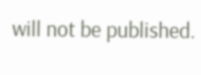will not be published.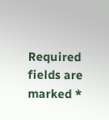Required fields are marked *